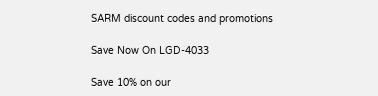SARM discount codes and promotions

Save Now On LGD-4033

Save 10% on our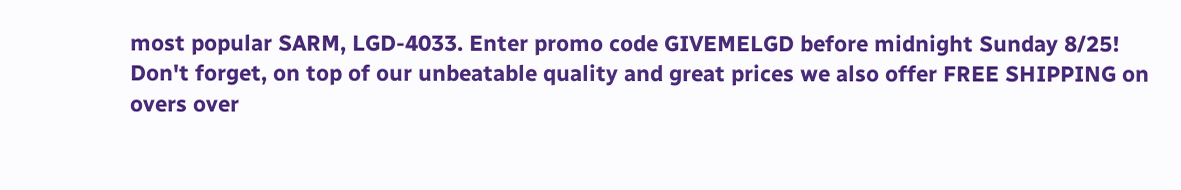most popular SARM, LGD-4033. Enter promo code GIVEMELGD before midnight Sunday 8/25!
Don't forget, on top of our unbeatable quality and great prices we also offer FREE SHIPPING on overs over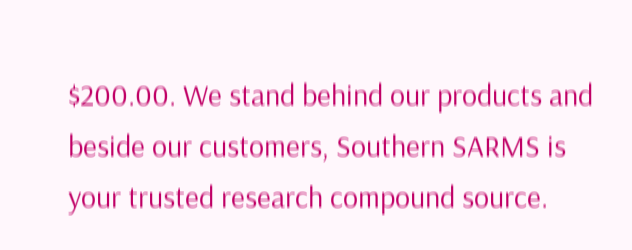$200.00. We stand behind our products and beside our customers, Southern SARMS is your trusted research compound source.